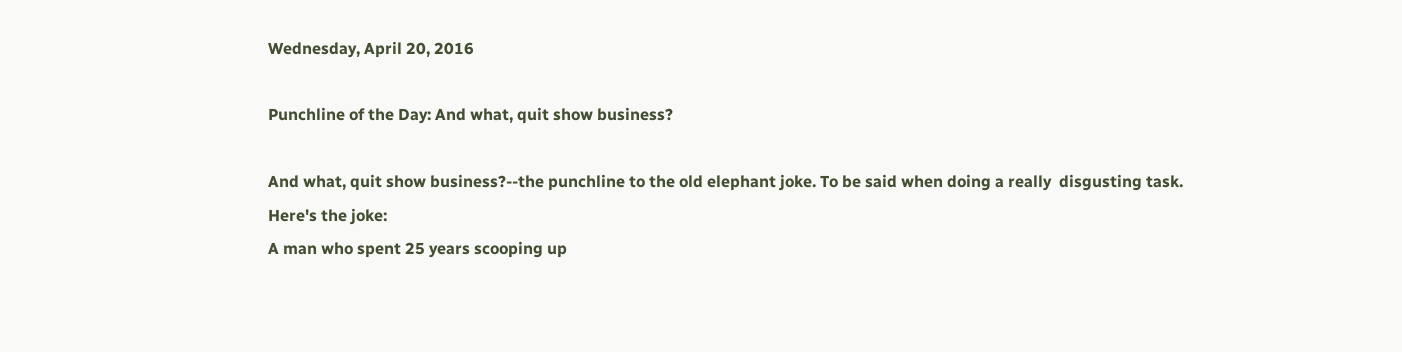Wednesday, April 20, 2016

Punchline of the Day: And what, quit show business?

And what, quit show business?--the punchline to the old elephant joke. To be said when doing a really  disgusting task.
Here's the joke:
A man who spent 25 years scooping up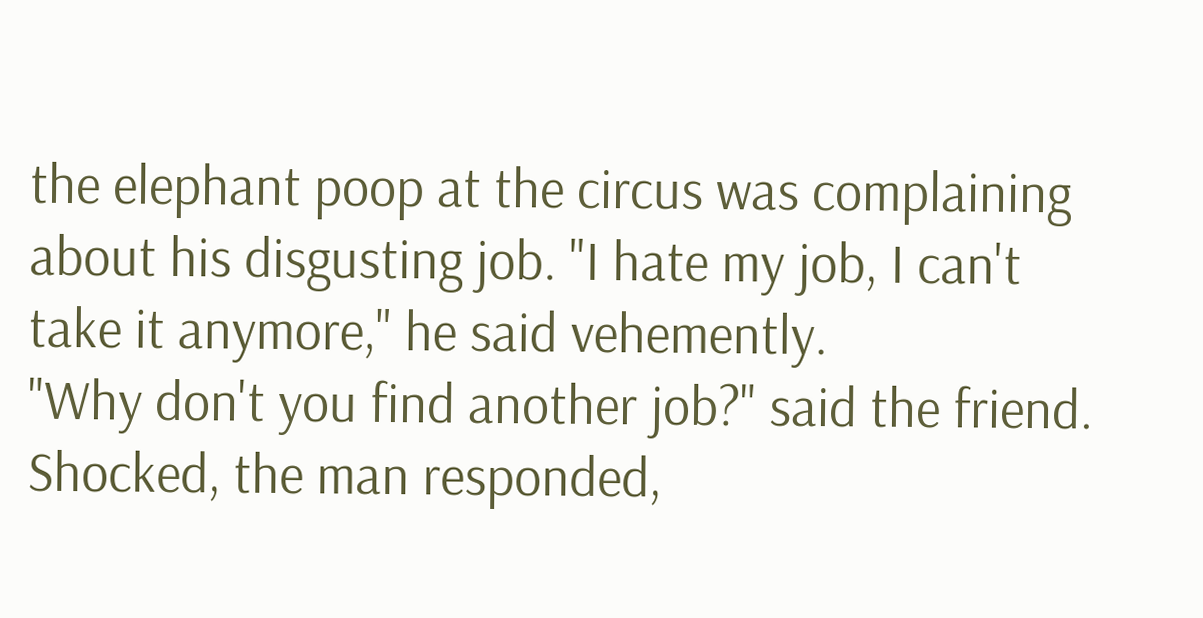the elephant poop at the circus was complaining about his disgusting job. "I hate my job, I can't take it anymore," he said vehemently.
"Why don't you find another job?" said the friend.
Shocked, the man responded,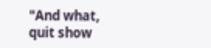"And what, quit show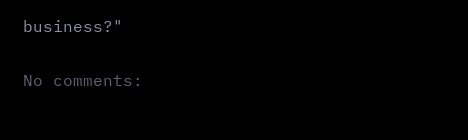business?"

No comments: